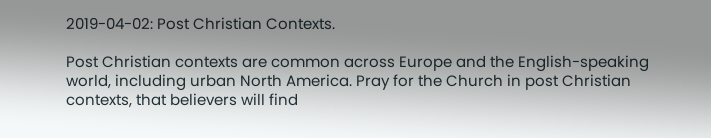2019-04-02: Post Christian Contexts.

Post Christian contexts are common across Europe and the English-speaking world, including urban North America. Pray for the Church in post Christian contexts, that believers will find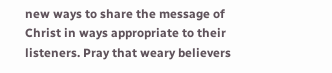new ways to share the message of Christ in ways appropriate to their listeners. Pray that weary believers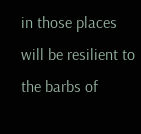in those places will be resilient to the barbs of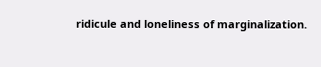ridicule and loneliness of marginalization.